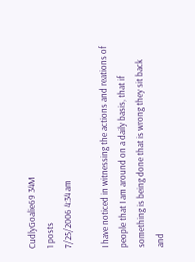CudlyGoalie69 34M
1 posts
7/25/2006 4:34 am

I have noticed in witnessing the actions and reations of people that I am around on a daily basis, that if something is being done that is wrong they sit back and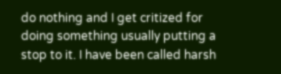do nothing and I get critized for doing something usually putting a stop to it. I have been called harsh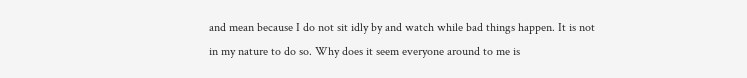and mean because I do not sit idly by and watch while bad things happen. It is not in my nature to do so. Why does it seem everyone around to me is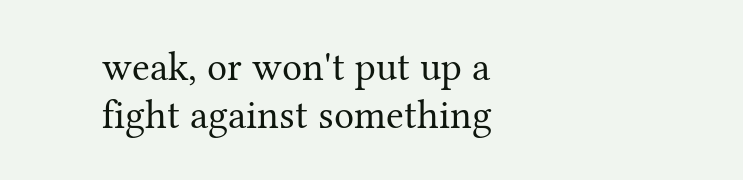weak, or won't put up a fight against something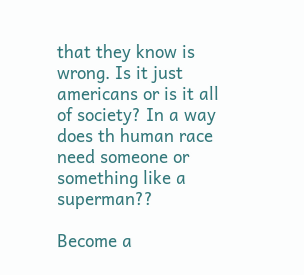that they know is wrong. Is it just americans or is it all of society? In a way does th human race need someone or something like a superman??

Become a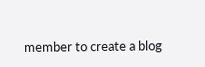member to create a blog